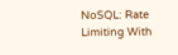NoSQL: Rate Limiting With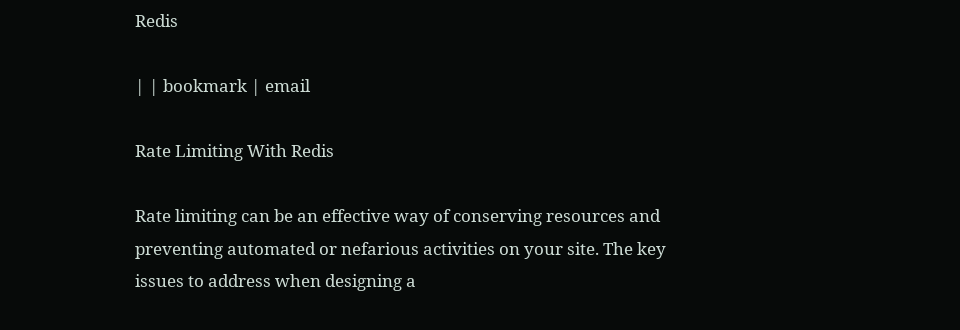Redis

| | bookmark | email

Rate Limiting With Redis

Rate limiting can be an effective way of conserving resources and preventing automated or nefarious activities on your site. The key issues to address when designing a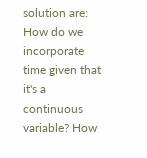solution are: How do we incorporate time given that it's a continuous variable? How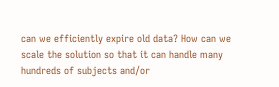can we efficiently expire old data? How can we scale the solution so that it can handle many hundreds of subjects and/or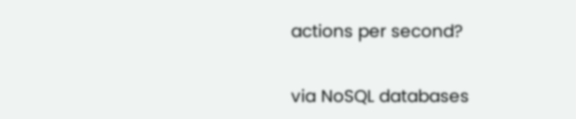actions per second?


via NoSQL databases